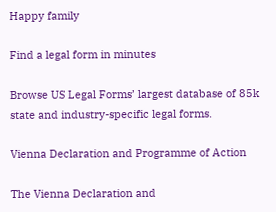Happy family

Find a legal form in minutes

Browse US Legal Forms’ largest database of 85k state and industry-specific legal forms.

Vienna Declaration and Programme of Action

The Vienna Declaration and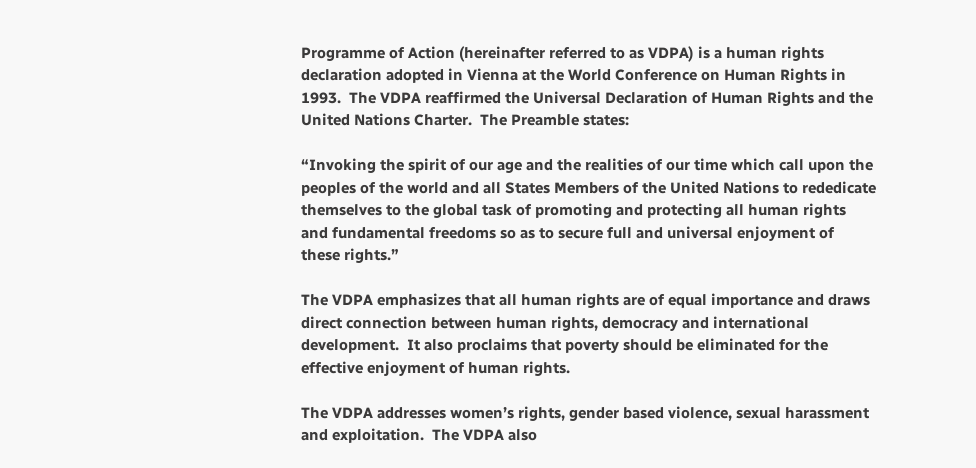Programme of Action (hereinafter referred to as VDPA) is a human rights declaration adopted in Vienna at the World Conference on Human Rights in 1993.  The VDPA reaffirmed the Universal Declaration of Human Rights and the United Nations Charter.  The Preamble states:

“Invoking the spirit of our age and the realities of our time which call upon the peoples of the world and all States Members of the United Nations to rededicate themselves to the global task of promoting and protecting all human rights and fundamental freedoms so as to secure full and universal enjoyment of these rights.”

The VDPA emphasizes that all human rights are of equal importance and draws direct connection between human rights, democracy and international development.  It also proclaims that poverty should be eliminated for the effective enjoyment of human rights.

The VDPA addresses women’s rights, gender based violence, sexual harassment and exploitation.  The VDPA also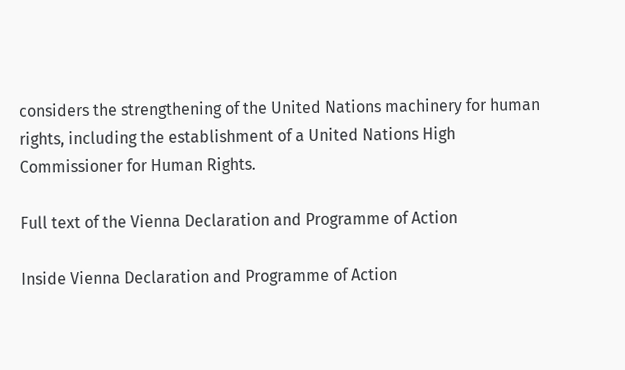considers the strengthening of the United Nations machinery for human rights, including the establishment of a United Nations High Commissioner for Human Rights.

Full text of the Vienna Declaration and Programme of Action

Inside Vienna Declaration and Programme of Action